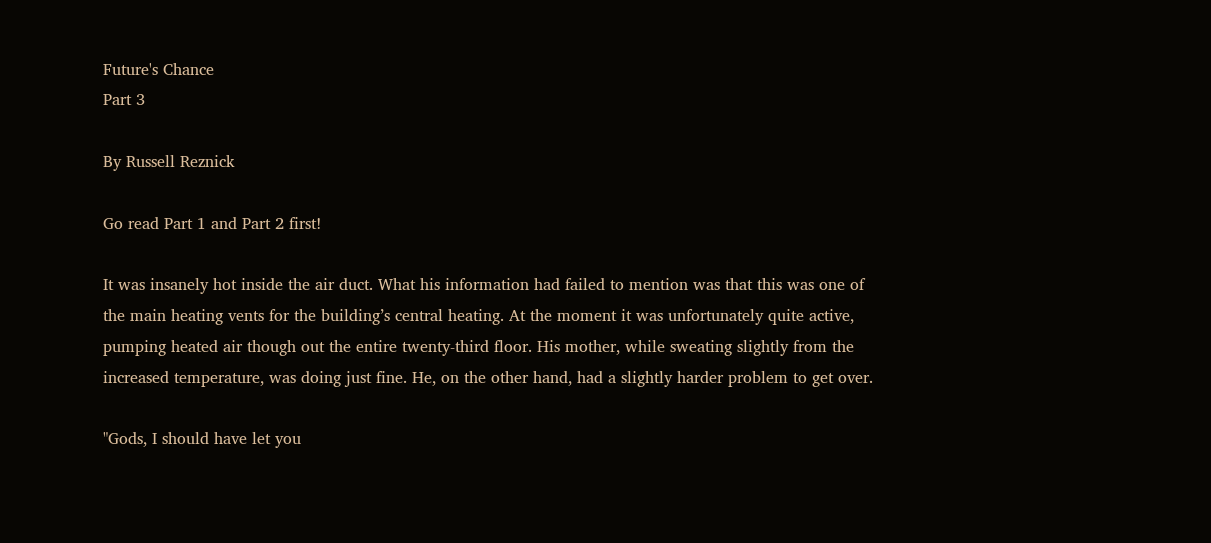Future's Chance
Part 3

By Russell Reznick

Go read Part 1 and Part 2 first!

It was insanely hot inside the air duct. What his information had failed to mention was that this was one of the main heating vents for the building’s central heating. At the moment it was unfortunately quite active, pumping heated air though out the entire twenty-third floor. His mother, while sweating slightly from the increased temperature, was doing just fine. He, on the other hand, had a slightly harder problem to get over.

"Gods, I should have let you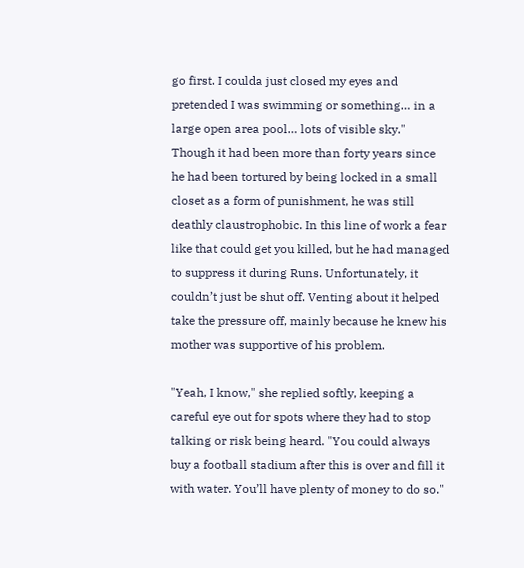go first. I coulda just closed my eyes and pretended I was swimming or something… in a large open area pool… lots of visible sky." Though it had been more than forty years since he had been tortured by being locked in a small closet as a form of punishment, he was still deathly claustrophobic. In this line of work a fear like that could get you killed, but he had managed to suppress it during Runs. Unfortunately, it couldn’t just be shut off. Venting about it helped take the pressure off, mainly because he knew his mother was supportive of his problem.

"Yeah, I know," she replied softly, keeping a careful eye out for spots where they had to stop talking or risk being heard. "You could always buy a football stadium after this is over and fill it with water. You’ll have plenty of money to do so."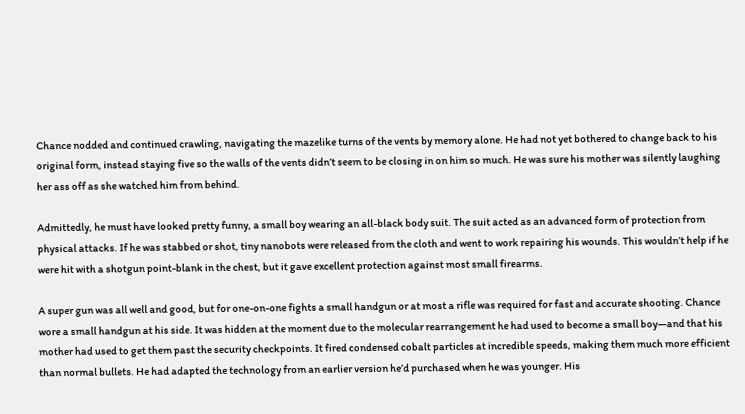Chance nodded and continued crawling, navigating the mazelike turns of the vents by memory alone. He had not yet bothered to change back to his original form, instead staying five so the walls of the vents didn’t seem to be closing in on him so much. He was sure his mother was silently laughing her ass off as she watched him from behind.

Admittedly, he must have looked pretty funny, a small boy wearing an all-black body suit. The suit acted as an advanced form of protection from physical attacks. If he was stabbed or shot, tiny nanobots were released from the cloth and went to work repairing his wounds. This wouldn’t help if he were hit with a shotgun point-blank in the chest, but it gave excellent protection against most small firearms.

A super gun was all well and good, but for one-on-one fights a small handgun or at most a rifle was required for fast and accurate shooting. Chance wore a small handgun at his side. It was hidden at the moment due to the molecular rearrangement he had used to become a small boy—and that his mother had used to get them past the security checkpoints. It fired condensed cobalt particles at incredible speeds, making them much more efficient than normal bullets. He had adapted the technology from an earlier version he’d purchased when he was younger. His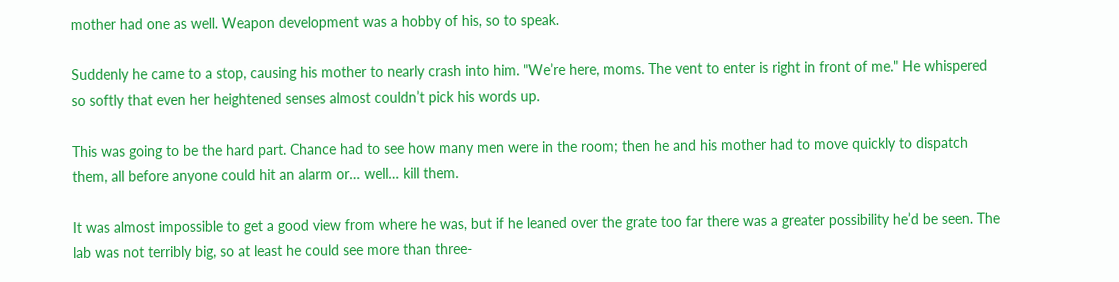mother had one as well. Weapon development was a hobby of his, so to speak.

Suddenly he came to a stop, causing his mother to nearly crash into him. "We’re here, moms. The vent to enter is right in front of me." He whispered so softly that even her heightened senses almost couldn’t pick his words up.

This was going to be the hard part. Chance had to see how many men were in the room; then he and his mother had to move quickly to dispatch them, all before anyone could hit an alarm or… well… kill them.

It was almost impossible to get a good view from where he was, but if he leaned over the grate too far there was a greater possibility he’d be seen. The lab was not terribly big, so at least he could see more than three-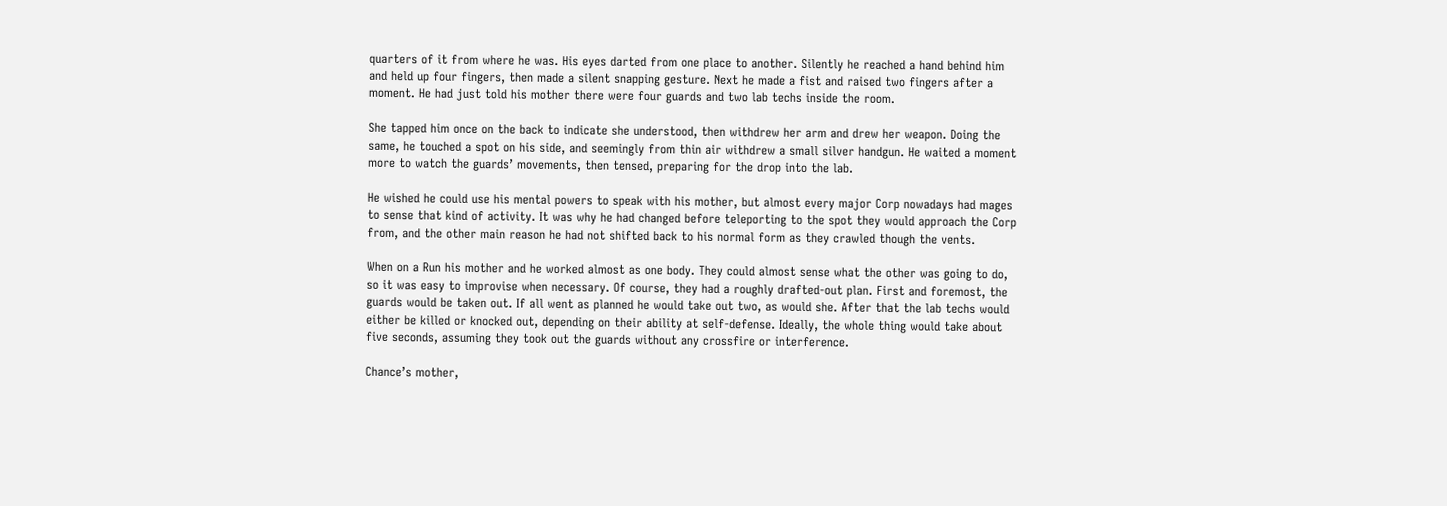quarters of it from where he was. His eyes darted from one place to another. Silently he reached a hand behind him and held up four fingers, then made a silent snapping gesture. Next he made a fist and raised two fingers after a moment. He had just told his mother there were four guards and two lab techs inside the room.

She tapped him once on the back to indicate she understood, then withdrew her arm and drew her weapon. Doing the same, he touched a spot on his side, and seemingly from thin air withdrew a small silver handgun. He waited a moment more to watch the guards’ movements, then tensed, preparing for the drop into the lab.

He wished he could use his mental powers to speak with his mother, but almost every major Corp nowadays had mages to sense that kind of activity. It was why he had changed before teleporting to the spot they would approach the Corp from, and the other main reason he had not shifted back to his normal form as they crawled though the vents.

When on a Run his mother and he worked almost as one body. They could almost sense what the other was going to do, so it was easy to improvise when necessary. Of course, they had a roughly drafted-out plan. First and foremost, the guards would be taken out. If all went as planned he would take out two, as would she. After that the lab techs would either be killed or knocked out, depending on their ability at self-defense. Ideally, the whole thing would take about five seconds, assuming they took out the guards without any crossfire or interference.

Chance’s mother,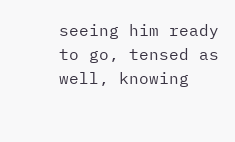seeing him ready to go, tensed as well, knowing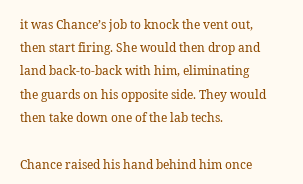it was Chance’s job to knock the vent out, then start firing. She would then drop and land back-to-back with him, eliminating the guards on his opposite side. They would then take down one of the lab techs.

Chance raised his hand behind him once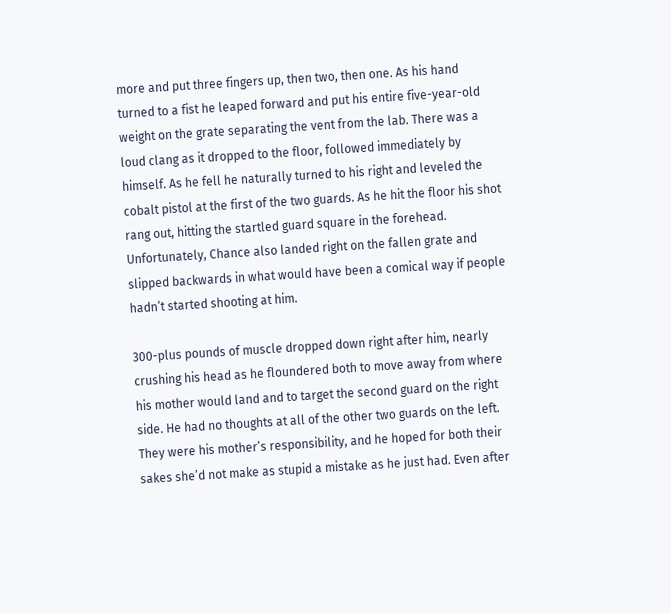more and put three fingers up, then two, then one. As his hand turned to a fist he leaped forward and put his entire five-year-old weight on the grate separating the vent from the lab. There was a loud clang as it dropped to the floor, followed immediately by himself. As he fell he naturally turned to his right and leveled the cobalt pistol at the first of the two guards. As he hit the floor his shot rang out, hitting the startled guard square in the forehead. Unfortunately, Chance also landed right on the fallen grate and slipped backwards in what would have been a comical way if people hadn’t started shooting at him.

300-plus pounds of muscle dropped down right after him, nearly crushing his head as he floundered both to move away from where his mother would land and to target the second guard on the right side. He had no thoughts at all of the other two guards on the left. They were his mother’s responsibility, and he hoped for both their sakes she’d not make as stupid a mistake as he just had. Even after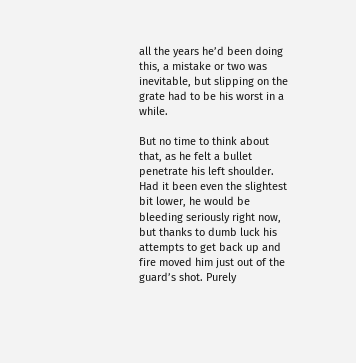all the years he’d been doing this, a mistake or two was inevitable, but slipping on the grate had to be his worst in a while.

But no time to think about that, as he felt a bullet penetrate his left shoulder. Had it been even the slightest bit lower, he would be bleeding seriously right now, but thanks to dumb luck his attempts to get back up and fire moved him just out of the guard’s shot. Purely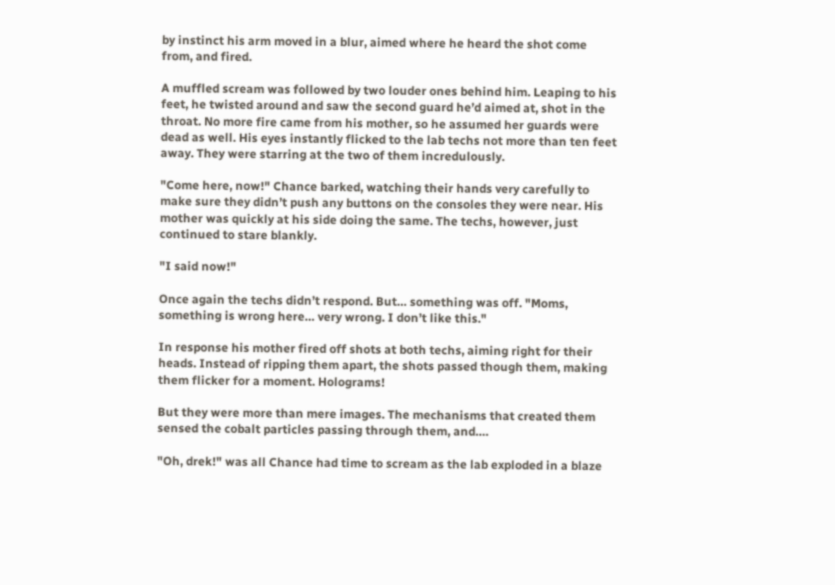by instinct his arm moved in a blur, aimed where he heard the shot come from, and fired.

A muffled scream was followed by two louder ones behind him. Leaping to his feet, he twisted around and saw the second guard he’d aimed at, shot in the throat. No more fire came from his mother, so he assumed her guards were dead as well. His eyes instantly flicked to the lab techs not more than ten feet away. They were starring at the two of them incredulously.

"Come here, now!" Chance barked, watching their hands very carefully to make sure they didn’t push any buttons on the consoles they were near. His mother was quickly at his side doing the same. The techs, however, just continued to stare blankly.

"I said now!"

Once again the techs didn’t respond. But… something was off. "Moms, something is wrong here… very wrong. I don’t like this."

In response his mother fired off shots at both techs, aiming right for their heads. Instead of ripping them apart, the shots passed though them, making them flicker for a moment. Holograms!

But they were more than mere images. The mechanisms that created them sensed the cobalt particles passing through them, and….

"Oh, drek!" was all Chance had time to scream as the lab exploded in a blaze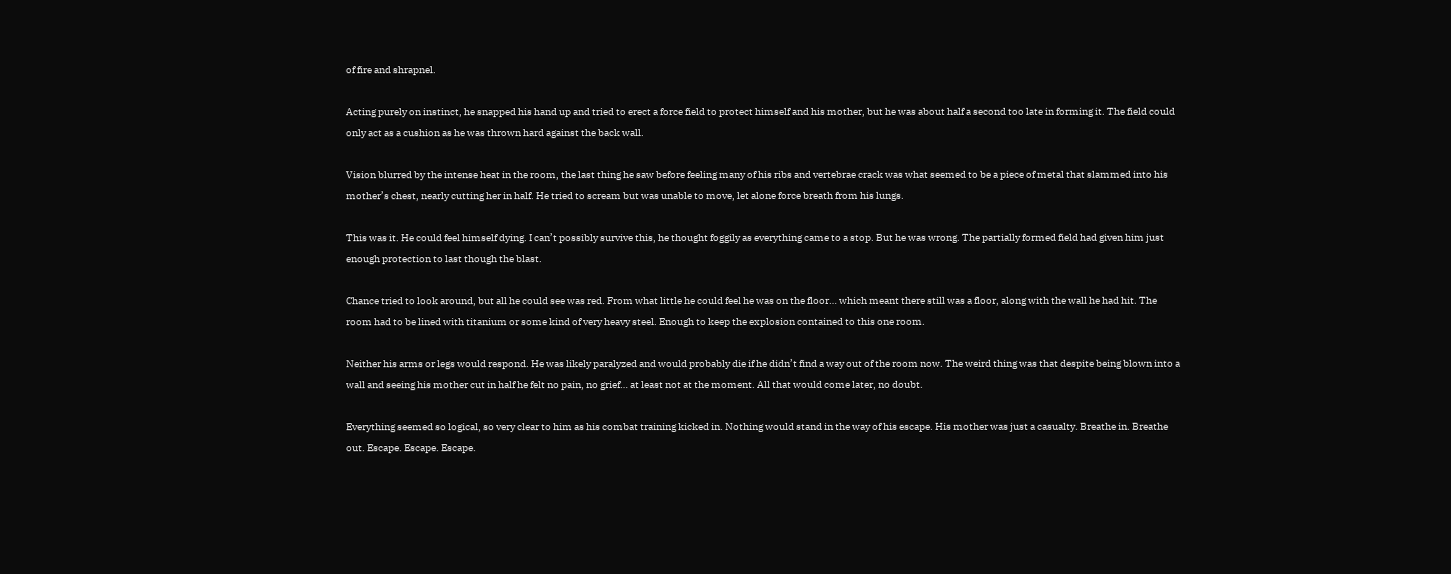of fire and shrapnel.

Acting purely on instinct, he snapped his hand up and tried to erect a force field to protect himself and his mother, but he was about half a second too late in forming it. The field could only act as a cushion as he was thrown hard against the back wall.

Vision blurred by the intense heat in the room, the last thing he saw before feeling many of his ribs and vertebrae crack was what seemed to be a piece of metal that slammed into his mother’s chest, nearly cutting her in half. He tried to scream but was unable to move, let alone force breath from his lungs.

This was it. He could feel himself dying. I can’t possibly survive this, he thought foggily as everything came to a stop. But he was wrong. The partially formed field had given him just enough protection to last though the blast.

Chance tried to look around, but all he could see was red. From what little he could feel he was on the floor… which meant there still was a floor, along with the wall he had hit. The room had to be lined with titanium or some kind of very heavy steel. Enough to keep the explosion contained to this one room.

Neither his arms or legs would respond. He was likely paralyzed and would probably die if he didn’t find a way out of the room now. The weird thing was that despite being blown into a wall and seeing his mother cut in half he felt no pain, no grief… at least not at the moment. All that would come later, no doubt.

Everything seemed so logical, so very clear to him as his combat training kicked in. Nothing would stand in the way of his escape. His mother was just a casualty. Breathe in. Breathe out. Escape. Escape. Escape.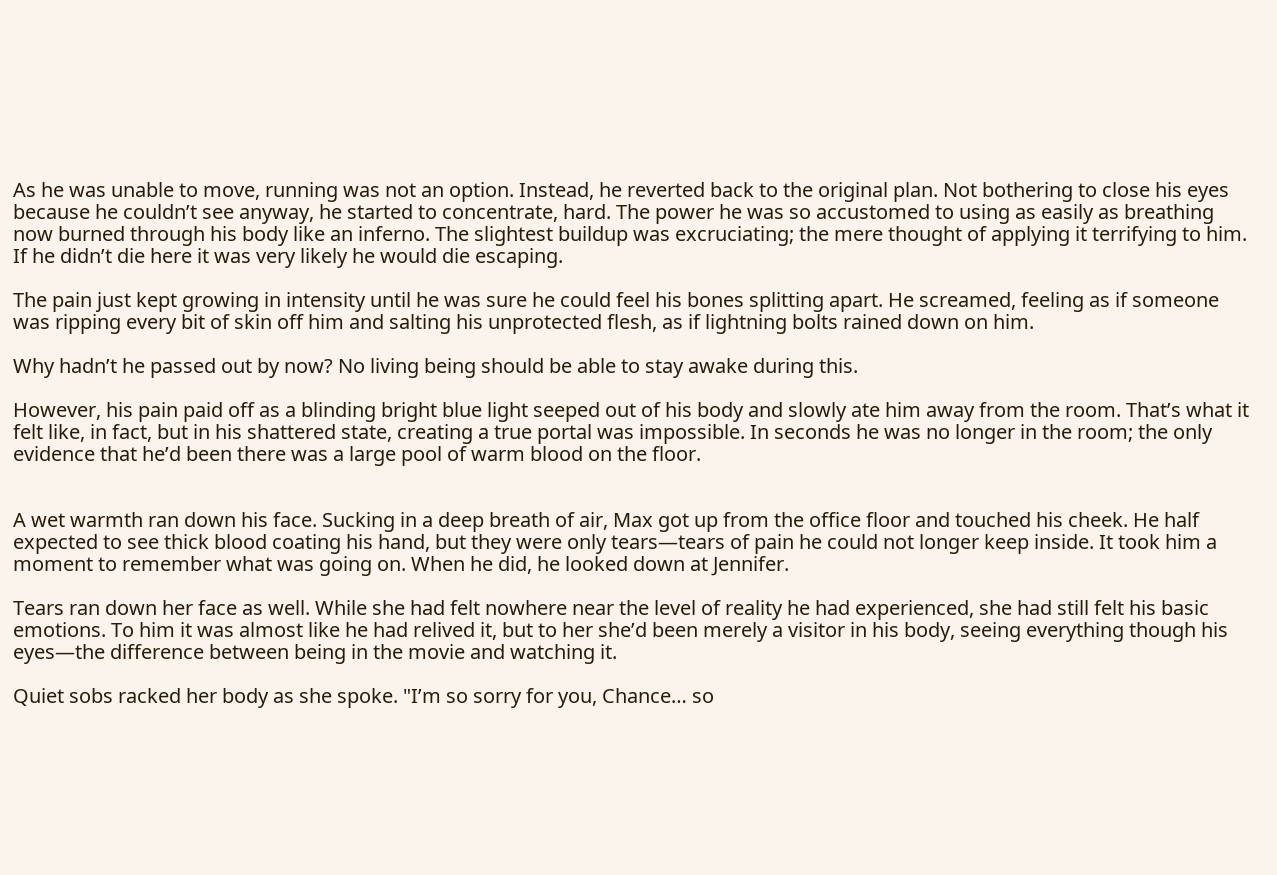As he was unable to move, running was not an option. Instead, he reverted back to the original plan. Not bothering to close his eyes because he couldn’t see anyway, he started to concentrate, hard. The power he was so accustomed to using as easily as breathing now burned through his body like an inferno. The slightest buildup was excruciating; the mere thought of applying it terrifying to him. If he didn’t die here it was very likely he would die escaping.

The pain just kept growing in intensity until he was sure he could feel his bones splitting apart. He screamed, feeling as if someone was ripping every bit of skin off him and salting his unprotected flesh, as if lightning bolts rained down on him.

Why hadn’t he passed out by now? No living being should be able to stay awake during this.

However, his pain paid off as a blinding bright blue light seeped out of his body and slowly ate him away from the room. That’s what it felt like, in fact, but in his shattered state, creating a true portal was impossible. In seconds he was no longer in the room; the only evidence that he’d been there was a large pool of warm blood on the floor.


A wet warmth ran down his face. Sucking in a deep breath of air, Max got up from the office floor and touched his cheek. He half expected to see thick blood coating his hand, but they were only tears—tears of pain he could not longer keep inside. It took him a moment to remember what was going on. When he did, he looked down at Jennifer.

Tears ran down her face as well. While she had felt nowhere near the level of reality he had experienced, she had still felt his basic emotions. To him it was almost like he had relived it, but to her she’d been merely a visitor in his body, seeing everything though his eyes—the difference between being in the movie and watching it.

Quiet sobs racked her body as she spoke. "I’m so sorry for you, Chance… so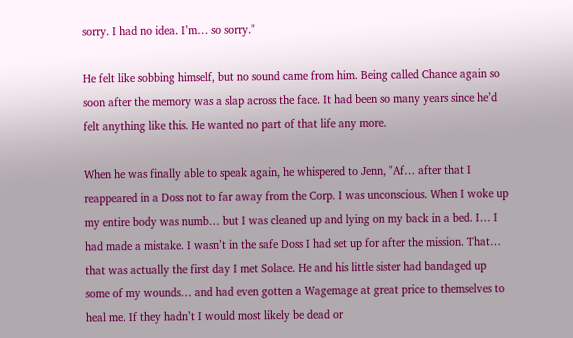sorry. I had no idea. I’m… so sorry."

He felt like sobbing himself, but no sound came from him. Being called Chance again so soon after the memory was a slap across the face. It had been so many years since he’d felt anything like this. He wanted no part of that life any more.

When he was finally able to speak again, he whispered to Jenn, "Af… after that I reappeared in a Doss not to far away from the Corp. I was unconscious. When I woke up my entire body was numb… but I was cleaned up and lying on my back in a bed. I… I had made a mistake. I wasn’t in the safe Doss I had set up for after the mission. That… that was actually the first day I met Solace. He and his little sister had bandaged up some of my wounds… and had even gotten a Wagemage at great price to themselves to heal me. If they hadn’t I would most likely be dead or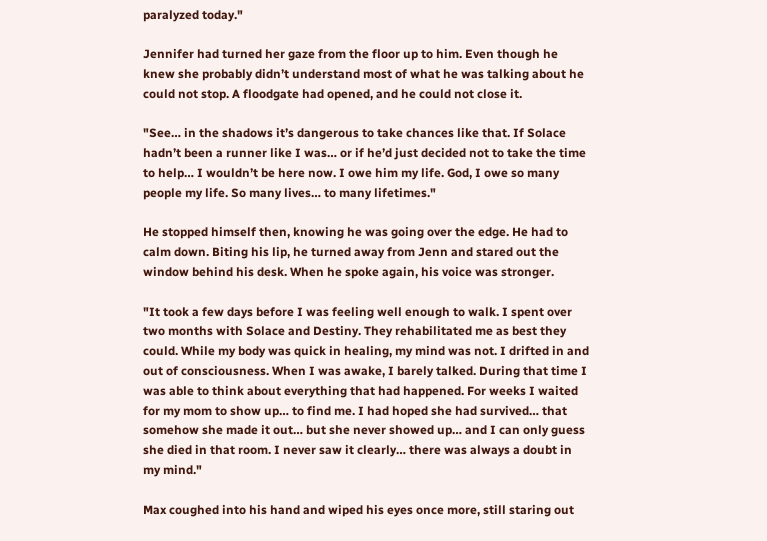paralyzed today."

Jennifer had turned her gaze from the floor up to him. Even though he knew she probably didn’t understand most of what he was talking about he could not stop. A floodgate had opened, and he could not close it.

"See… in the shadows it’s dangerous to take chances like that. If Solace hadn’t been a runner like I was… or if he’d just decided not to take the time to help… I wouldn’t be here now. I owe him my life. God, I owe so many people my life. So many lives… to many lifetimes."

He stopped himself then, knowing he was going over the edge. He had to calm down. Biting his lip, he turned away from Jenn and stared out the window behind his desk. When he spoke again, his voice was stronger.

"It took a few days before I was feeling well enough to walk. I spent over two months with Solace and Destiny. They rehabilitated me as best they could. While my body was quick in healing, my mind was not. I drifted in and out of consciousness. When I was awake, I barely talked. During that time I was able to think about everything that had happened. For weeks I waited for my mom to show up… to find me. I had hoped she had survived… that somehow she made it out… but she never showed up… and I can only guess she died in that room. I never saw it clearly… there was always a doubt in my mind."

Max coughed into his hand and wiped his eyes once more, still staring out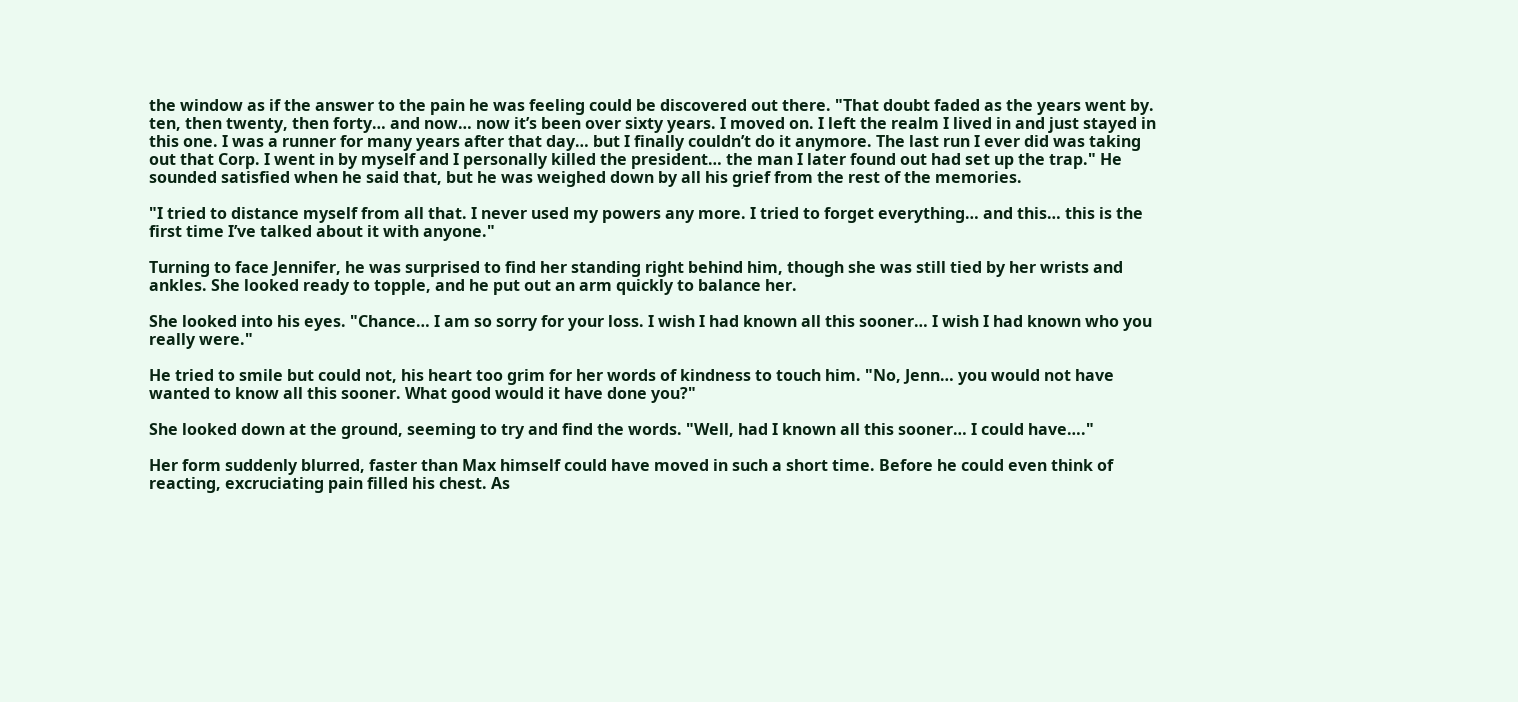the window as if the answer to the pain he was feeling could be discovered out there. "That doubt faded as the years went by. ten, then twenty, then forty… and now… now it’s been over sixty years. I moved on. I left the realm I lived in and just stayed in this one. I was a runner for many years after that day… but I finally couldn’t do it anymore. The last run I ever did was taking out that Corp. I went in by myself and I personally killed the president… the man I later found out had set up the trap." He sounded satisfied when he said that, but he was weighed down by all his grief from the rest of the memories.

"I tried to distance myself from all that. I never used my powers any more. I tried to forget everything… and this… this is the first time I’ve talked about it with anyone."

Turning to face Jennifer, he was surprised to find her standing right behind him, though she was still tied by her wrists and ankles. She looked ready to topple, and he put out an arm quickly to balance her.

She looked into his eyes. "Chance… I am so sorry for your loss. I wish I had known all this sooner… I wish I had known who you really were."

He tried to smile but could not, his heart too grim for her words of kindness to touch him. "No, Jenn… you would not have wanted to know all this sooner. What good would it have done you?"

She looked down at the ground, seeming to try and find the words. "Well, had I known all this sooner… I could have…."

Her form suddenly blurred, faster than Max himself could have moved in such a short time. Before he could even think of reacting, excruciating pain filled his chest. As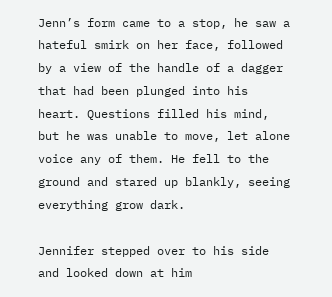Jenn’s form came to a stop, he saw a hateful smirk on her face, followed by a view of the handle of a dagger that had been plunged into his heart. Questions filled his mind, but he was unable to move, let alone voice any of them. He fell to the ground and stared up blankly, seeing everything grow dark.

Jennifer stepped over to his side and looked down at him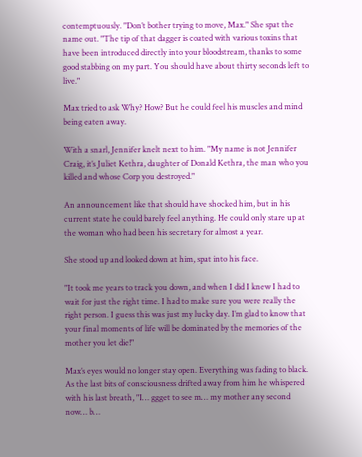contemptuously. "Don’t bother trying to move, Max." She spat the name out. "The tip of that dagger is coated with various toxins that have been introduced directly into your bloodstream, thanks to some good stabbing on my part. You should have about thirty seconds left to live."

Max tried to ask Why? How? But he could feel his muscles and mind being eaten away.

With a snarl, Jennifer knelt next to him. "My name is not Jennifer Craig, it’s Juliet Kethra, daughter of Donald Kethra, the man who you killed and whose Corp you destroyed."

An announcement like that should have shocked him, but in his current state he could barely feel anything. He could only stare up at the woman who had been his secretary for almost a year.

She stood up and looked down at him, spat into his face.

"It took me years to track you down, and when I did I knew I had to wait for just the right time. I had to make sure you were really the right person. I guess this was just my lucky day. I’m glad to know that your final moments of life will be dominated by the memories of the mother you let die!"

Max’s eyes would no longer stay open. Everything was fading to black. As the last bits of consciousness drifted away from him he whispered with his last breath, "I… ggget to see m… my mother any second now… b…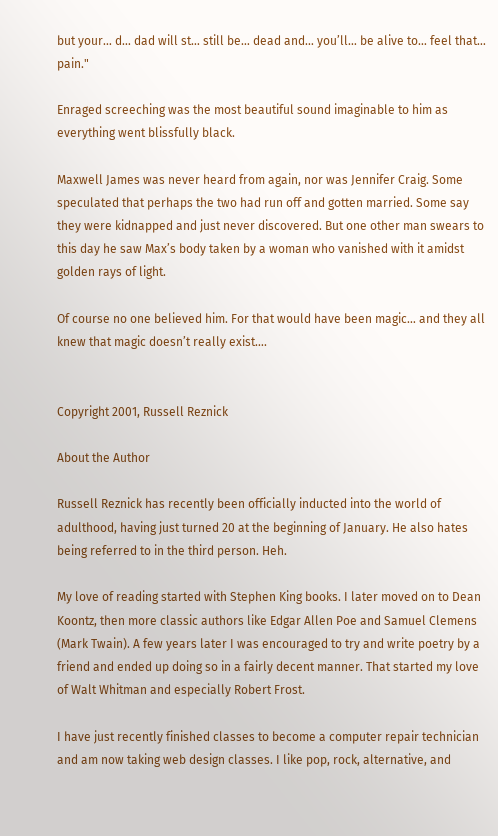but your… d… dad will st… still be… dead and… you’ll… be alive to… feel that… pain."

Enraged screeching was the most beautiful sound imaginable to him as everything went blissfully black.

Maxwell James was never heard from again, nor was Jennifer Craig. Some speculated that perhaps the two had run off and gotten married. Some say they were kidnapped and just never discovered. But one other man swears to this day he saw Max’s body taken by a woman who vanished with it amidst golden rays of light.

Of course no one believed him. For that would have been magic… and they all knew that magic doesn’t really exist….


Copyright 2001, Russell Reznick

About the Author

Russell Reznick has recently been officially inducted into the world of adulthood, having just turned 20 at the beginning of January. He also hates being referred to in the third person. Heh.

My love of reading started with Stephen King books. I later moved on to Dean
Koontz, then more classic authors like Edgar Allen Poe and Samuel Clemens (Mark Twain). A few years later I was encouraged to try and write poetry by a friend and ended up doing so in a fairly decent manner. That started my love of Walt Whitman and especially Robert Frost.

I have just recently finished classes to become a computer repair technician and am now taking web design classes. I like pop, rock, alternative, and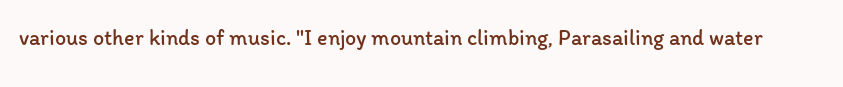various other kinds of music. "I enjoy mountain climbing, Parasailing and water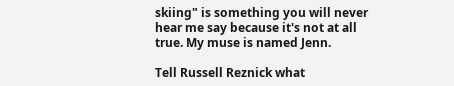skiing" is something you will never hear me say because it's not at all true. My muse is named Jenn.

Tell Russell Reznick what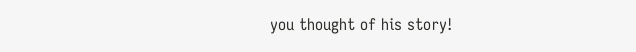you thought of his story!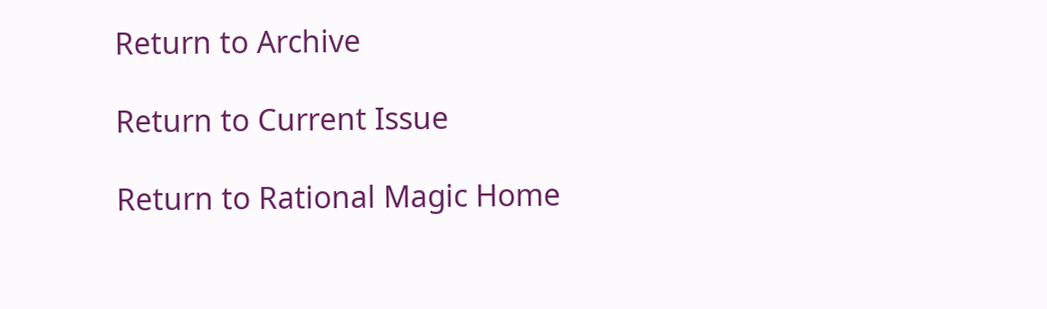Return to Archive

Return to Current Issue

Return to Rational Magic Home